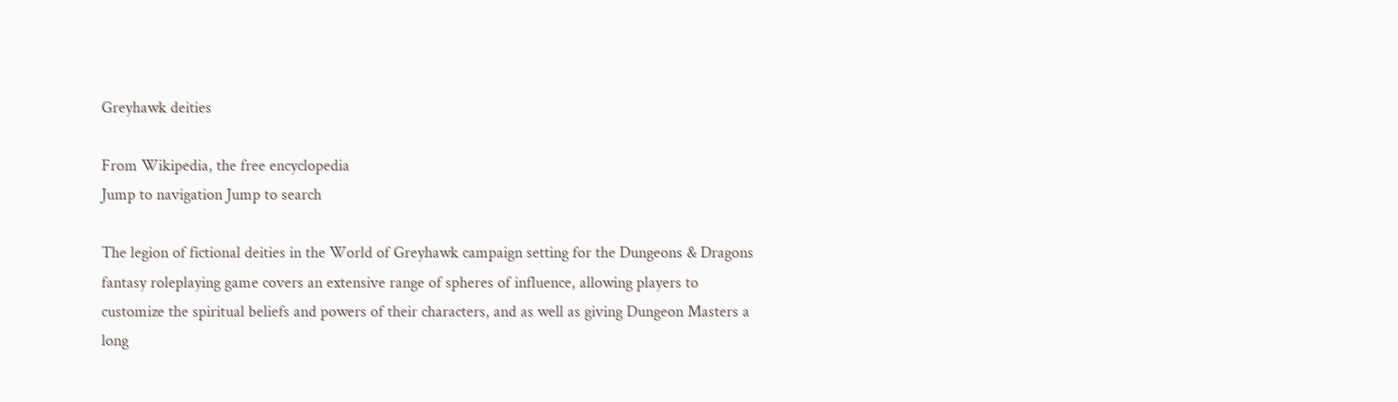Greyhawk deities

From Wikipedia, the free encyclopedia
Jump to navigation Jump to search

The legion of fictional deities in the World of Greyhawk campaign setting for the Dungeons & Dragons fantasy roleplaying game covers an extensive range of spheres of influence, allowing players to customize the spiritual beliefs and powers of their characters, and as well as giving Dungeon Masters a long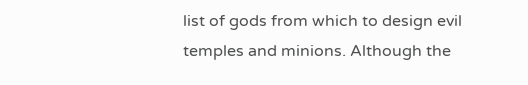list of gods from which to design evil temples and minions. Although the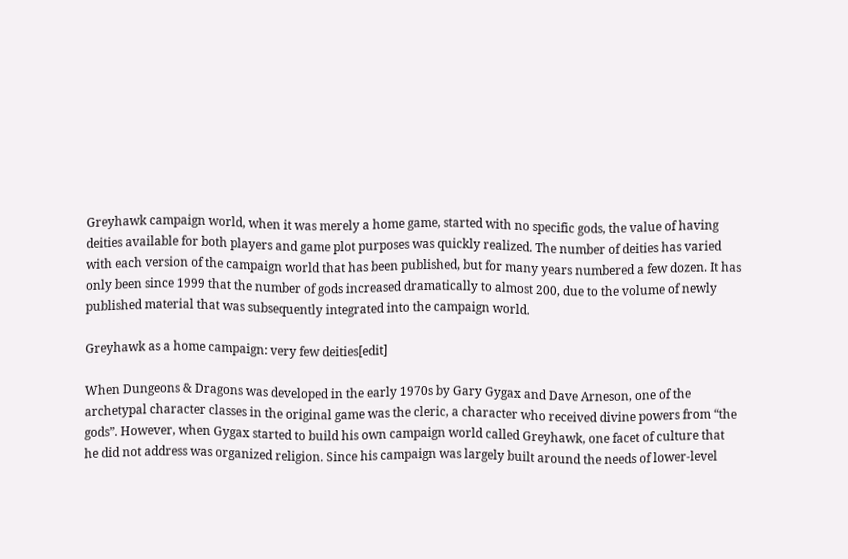Greyhawk campaign world, when it was merely a home game, started with no specific gods, the value of having deities available for both players and game plot purposes was quickly realized. The number of deities has varied with each version of the campaign world that has been published, but for many years numbered a few dozen. It has only been since 1999 that the number of gods increased dramatically to almost 200, due to the volume of newly published material that was subsequently integrated into the campaign world.

Greyhawk as a home campaign: very few deities[edit]

When Dungeons & Dragons was developed in the early 1970s by Gary Gygax and Dave Arneson, one of the archetypal character classes in the original game was the cleric, a character who received divine powers from “the gods”. However, when Gygax started to build his own campaign world called Greyhawk, one facet of culture that he did not address was organized religion. Since his campaign was largely built around the needs of lower-level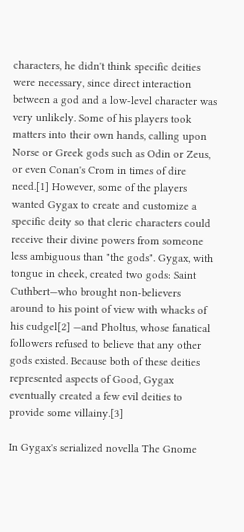characters, he didn't think specific deities were necessary, since direct interaction between a god and a low-level character was very unlikely. Some of his players took matters into their own hands, calling upon Norse or Greek gods such as Odin or Zeus, or even Conan's Crom in times of dire need.[1] However, some of the players wanted Gygax to create and customize a specific deity so that cleric characters could receive their divine powers from someone less ambiguous than "the gods". Gygax, with tongue in cheek, created two gods: Saint Cuthbert—who brought non-believers around to his point of view with whacks of his cudgel[2] —and Pholtus, whose fanatical followers refused to believe that any other gods existed. Because both of these deities represented aspects of Good, Gygax eventually created a few evil deities to provide some villainy.[3]

In Gygax's serialized novella The Gnome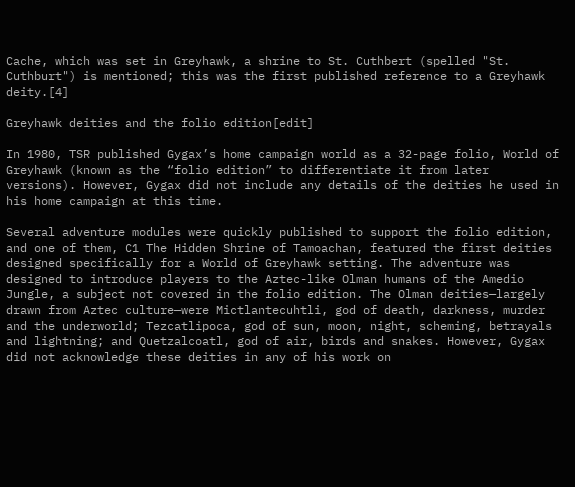Cache, which was set in Greyhawk, a shrine to St. Cuthbert (spelled "St. Cuthburt") is mentioned; this was the first published reference to a Greyhawk deity.[4]

Greyhawk deities and the folio edition[edit]

In 1980, TSR published Gygax’s home campaign world as a 32-page folio, World of Greyhawk (known as the “folio edition” to differentiate it from later versions). However, Gygax did not include any details of the deities he used in his home campaign at this time.

Several adventure modules were quickly published to support the folio edition, and one of them, C1 The Hidden Shrine of Tamoachan, featured the first deities designed specifically for a World of Greyhawk setting. The adventure was designed to introduce players to the Aztec-like Olman humans of the Amedio Jungle, a subject not covered in the folio edition. The Olman deities—largely drawn from Aztec culture—were Mictlantecuhtli, god of death, darkness, murder and the underworld; Tezcatlipoca, god of sun, moon, night, scheming, betrayals and lightning; and Quetzalcoatl, god of air, birds and snakes. However, Gygax did not acknowledge these deities in any of his work on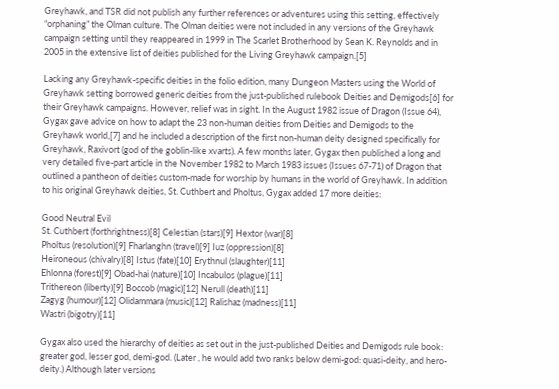Greyhawk, and TSR did not publish any further references or adventures using this setting, effectively “orphaning” the Olman culture. The Olman deities were not included in any versions of the Greyhawk campaign setting until they reappeared in 1999 in The Scarlet Brotherhood by Sean K. Reynolds and in 2005 in the extensive list of deities published for the Living Greyhawk campaign.[5]

Lacking any Greyhawk-specific deities in the folio edition, many Dungeon Masters using the World of Greyhawk setting borrowed generic deities from the just-published rulebook Deities and Demigods[6] for their Greyhawk campaigns. However, relief was in sight. In the August 1982 issue of Dragon (Issue 64), Gygax gave advice on how to adapt the 23 non-human deities from Deities and Demigods to the Greyhawk world,[7] and he included a description of the first non-human deity designed specifically for Greyhawk, Raxivort (god of the goblin-like xvarts). A few months later, Gygax then published a long and very detailed five-part article in the November 1982 to March 1983 issues (Issues 67-71) of Dragon that outlined a pantheon of deities custom-made for worship by humans in the world of Greyhawk. In addition to his original Greyhawk deities, St. Cuthbert and Pholtus, Gygax added 17 more deities:

Good Neutral Evil
St. Cuthbert (forthrightness)[8] Celestian (stars)[9] Hextor (war)[8]
Pholtus (resolution)[9] Fharlanghn (travel)[9] Iuz (oppression)[8]
Heironeous (chivalry)[8] Istus (fate)[10] Erythnul (slaughter)[11]
Ehlonna (forest)[9] Obad-hai (nature)[10] Incabulos (plague)[11]
Trithereon (liberty)[9] Boccob (magic)[12] Nerull (death)[11]
Zagyg (humour)[12] Olidammara (music)[12] Ralishaz (madness)[11]
Wastri (bigotry)[11]

Gygax also used the hierarchy of deities as set out in the just-published Deities and Demigods rule book: greater god, lesser god, demi-god. (Later , he would add two ranks below demi-god: quasi-deity, and hero-deity.) Although later versions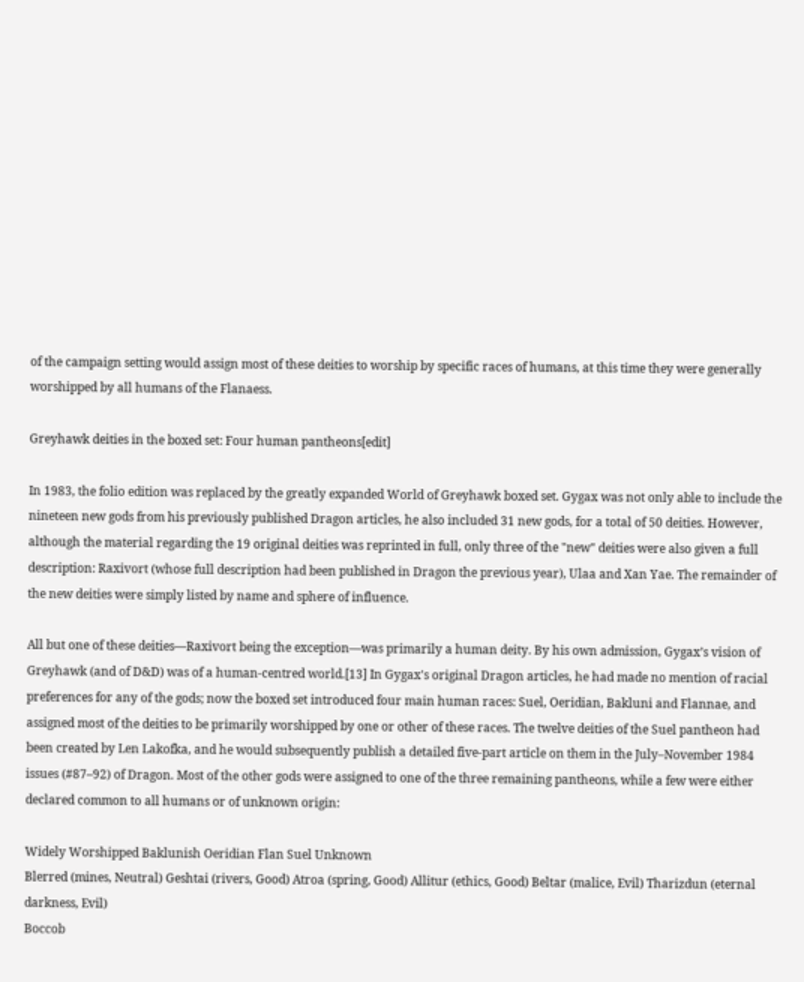of the campaign setting would assign most of these deities to worship by specific races of humans, at this time they were generally worshipped by all humans of the Flanaess.

Greyhawk deities in the boxed set: Four human pantheons[edit]

In 1983, the folio edition was replaced by the greatly expanded World of Greyhawk boxed set. Gygax was not only able to include the nineteen new gods from his previously published Dragon articles, he also included 31 new gods, for a total of 50 deities. However, although the material regarding the 19 original deities was reprinted in full, only three of the "new" deities were also given a full description: Raxivort (whose full description had been published in Dragon the previous year), Ulaa and Xan Yae. The remainder of the new deities were simply listed by name and sphere of influence.

All but one of these deities—Raxivort being the exception—was primarily a human deity. By his own admission, Gygax’s vision of Greyhawk (and of D&D) was of a human-centred world.[13] In Gygax's original Dragon articles, he had made no mention of racial preferences for any of the gods; now the boxed set introduced four main human races: Suel, Oeridian, Bakluni and Flannae, and assigned most of the deities to be primarily worshipped by one or other of these races. The twelve deities of the Suel pantheon had been created by Len Lakofka, and he would subsequently publish a detailed five-part article on them in the July–November 1984 issues (#87–92) of Dragon. Most of the other gods were assigned to one of the three remaining pantheons, while a few were either declared common to all humans or of unknown origin:

Widely Worshipped Baklunish Oeridian Flan Suel Unknown
Blerred (mines, Neutral) Geshtai (rivers, Good) Atroa (spring, Good) Allitur (ethics, Good) Beltar (malice, Evil) Tharizdun (eternal darkness, Evil)
Boccob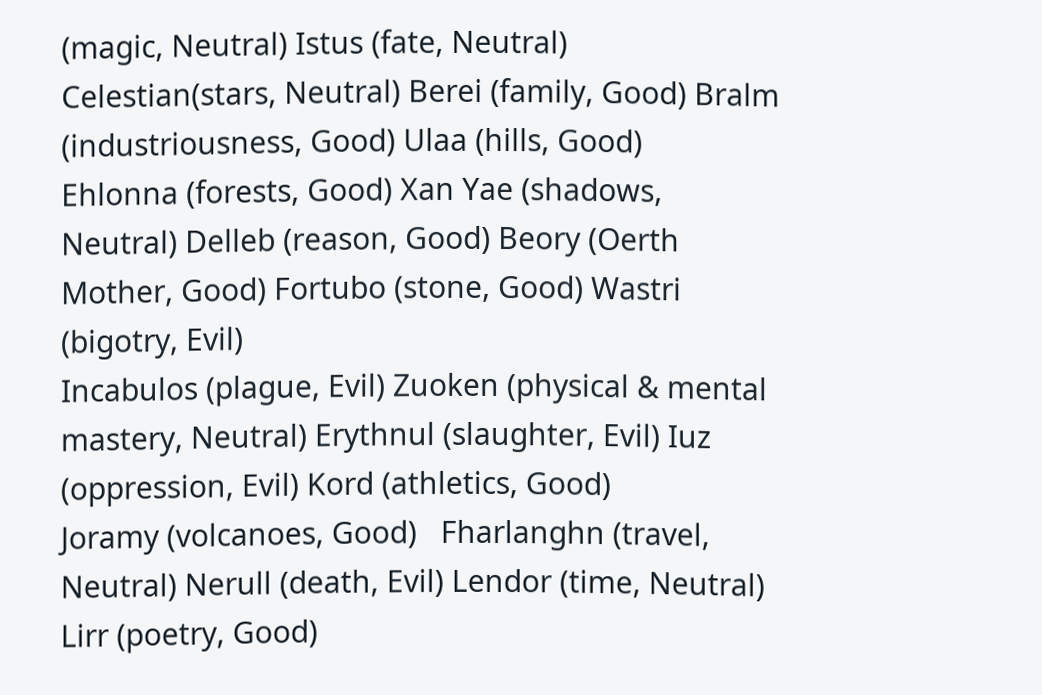(magic, Neutral) Istus (fate, Neutral) Celestian(stars, Neutral) Berei (family, Good) Bralm (industriousness, Good) Ulaa (hills, Good)
Ehlonna (forests, Good) Xan Yae (shadows, Neutral) Delleb (reason, Good) Beory (Oerth Mother, Good) Fortubo (stone, Good) Wastri (bigotry, Evil)
Incabulos (plague, Evil) Zuoken (physical & mental mastery, Neutral) Erythnul (slaughter, Evil) Iuz (oppression, Evil) Kord (athletics, Good)
Joramy (volcanoes, Good)   Fharlanghn (travel, Neutral) Nerull (death, Evil) Lendor (time, Neutral)
Lirr (poetry, Good)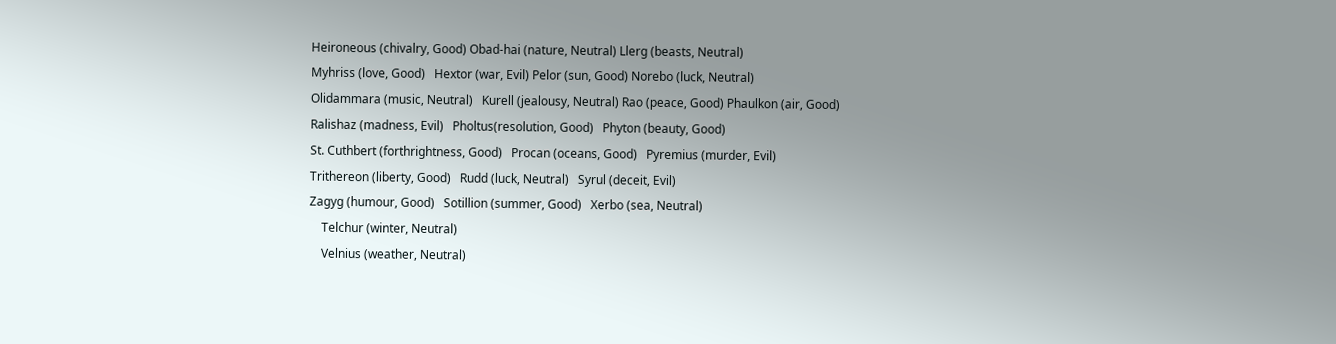Heironeous (chivalry, Good) Obad-hai (nature, Neutral) Llerg (beasts, Neutral)
Myhriss (love, Good)   Hextor (war, Evil) Pelor (sun, Good) Norebo (luck, Neutral)
Olidammara (music, Neutral)   Kurell (jealousy, Neutral) Rao (peace, Good) Phaulkon (air, Good)
Ralishaz (madness, Evil)   Pholtus(resolution, Good)   Phyton (beauty, Good)
St. Cuthbert (forthrightness, Good)   Procan (oceans, Good)   Pyremius (murder, Evil)
Trithereon (liberty, Good)   Rudd (luck, Neutral)   Syrul (deceit, Evil)
Zagyg (humour, Good)   Sotillion (summer, Good)   Xerbo (sea, Neutral)
    Telchur (winter, Neutral)
    Velnius (weather, Neutral)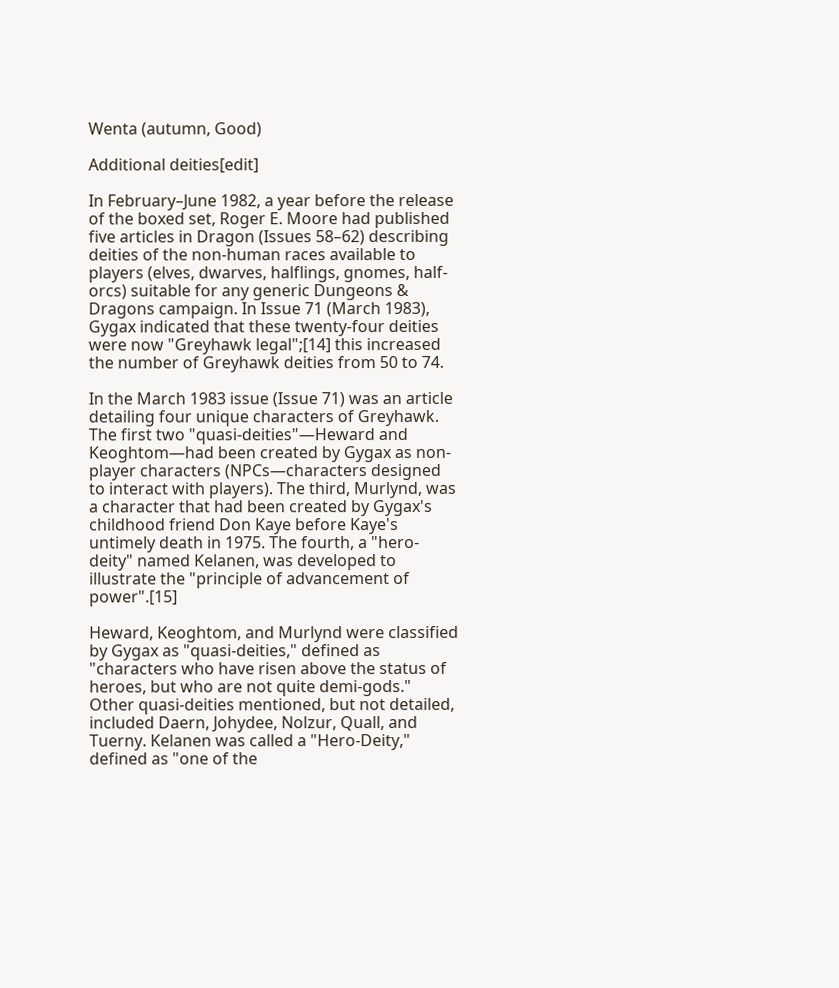Wenta (autumn, Good)

Additional deities[edit]

In February–June 1982, a year before the release of the boxed set, Roger E. Moore had published five articles in Dragon (Issues 58–62) describing deities of the non-human races available to players (elves, dwarves, halflings, gnomes, half-orcs) suitable for any generic Dungeons & Dragons campaign. In Issue 71 (March 1983), Gygax indicated that these twenty-four deities were now "Greyhawk legal";[14] this increased the number of Greyhawk deities from 50 to 74.

In the March 1983 issue (Issue 71) was an article detailing four unique characters of Greyhawk. The first two "quasi-deities"—Heward and Keoghtom—had been created by Gygax as non-player characters (NPCs—characters designed to interact with players). The third, Murlynd, was a character that had been created by Gygax's childhood friend Don Kaye before Kaye's untimely death in 1975. The fourth, a "hero-deity" named Kelanen, was developed to illustrate the "principle of advancement of power".[15]

Heward, Keoghtom, and Murlynd were classified by Gygax as "quasi-deities," defined as "characters who have risen above the status of heroes, but who are not quite demi-gods." Other quasi-deities mentioned, but not detailed, included Daern, Johydee, Nolzur, Quall, and Tuerny. Kelanen was called a "Hero-Deity," defined as "one of the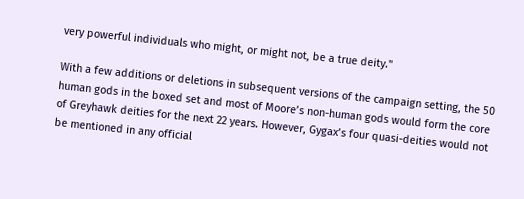very powerful individuals who might, or might not, be a true deity."

With a few additions or deletions in subsequent versions of the campaign setting, the 50 human gods in the boxed set and most of Moore’s non-human gods would form the core of Greyhawk deities for the next 22 years. However, Gygax’s four quasi-deities would not be mentioned in any official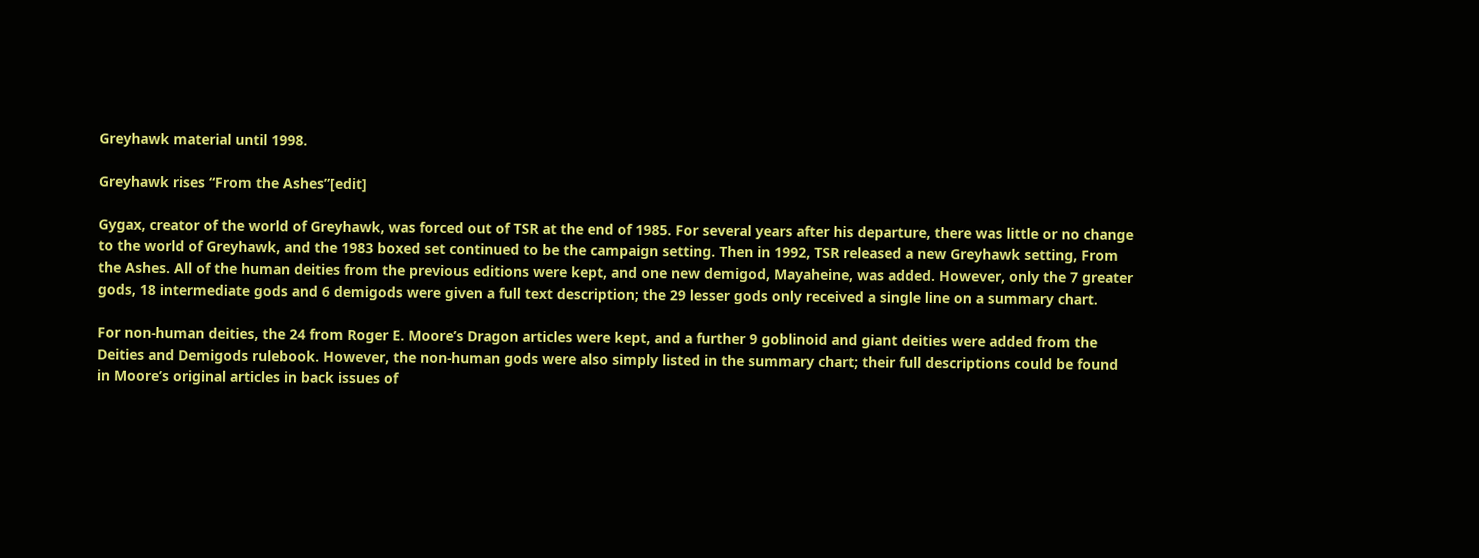Greyhawk material until 1998.

Greyhawk rises “From the Ashes”[edit]

Gygax, creator of the world of Greyhawk, was forced out of TSR at the end of 1985. For several years after his departure, there was little or no change to the world of Greyhawk, and the 1983 boxed set continued to be the campaign setting. Then in 1992, TSR released a new Greyhawk setting, From the Ashes. All of the human deities from the previous editions were kept, and one new demigod, Mayaheine, was added. However, only the 7 greater gods, 18 intermediate gods and 6 demigods were given a full text description; the 29 lesser gods only received a single line on a summary chart.

For non-human deities, the 24 from Roger E. Moore’s Dragon articles were kept, and a further 9 goblinoid and giant deities were added from the Deities and Demigods rulebook. However, the non-human gods were also simply listed in the summary chart; their full descriptions could be found in Moore’s original articles in back issues of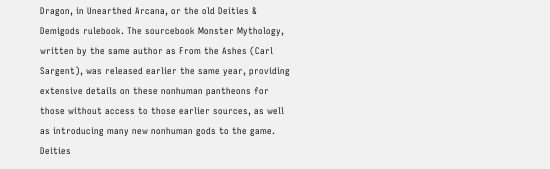Dragon, in Unearthed Arcana, or the old Deities & Demigods rulebook. The sourcebook Monster Mythology, written by the same author as From the Ashes (Carl Sargent), was released earlier the same year, providing extensive details on these nonhuman pantheons for those without access to those earlier sources, as well as introducing many new nonhuman gods to the game. Deities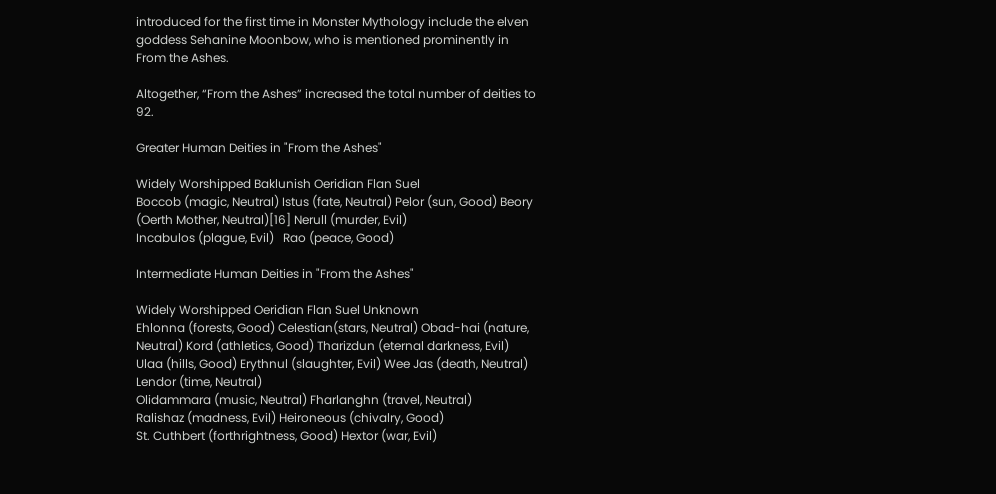introduced for the first time in Monster Mythology include the elven goddess Sehanine Moonbow, who is mentioned prominently in From the Ashes.

Altogether, “From the Ashes” increased the total number of deities to 92.

Greater Human Deities in "From the Ashes"

Widely Worshipped Baklunish Oeridian Flan Suel
Boccob (magic, Neutral) Istus (fate, Neutral) Pelor (sun, Good) Beory (Oerth Mother, Neutral)[16] Nerull (murder, Evil)
Incabulos (plague, Evil)   Rao (peace, Good)

Intermediate Human Deities in "From the Ashes"

Widely Worshipped Oeridian Flan Suel Unknown
Ehlonna (forests, Good) Celestian(stars, Neutral) Obad-hai (nature, Neutral) Kord (athletics, Good) Tharizdun (eternal darkness, Evil)
Ulaa (hills, Good) Erythnul (slaughter, Evil) Wee Jas (death, Neutral) Lendor (time, Neutral)
Olidammara (music, Neutral) Fharlanghn (travel, Neutral)
Ralishaz (madness, Evil) Heironeous (chivalry, Good)
St. Cuthbert (forthrightness, Good) Hextor (war, Evil)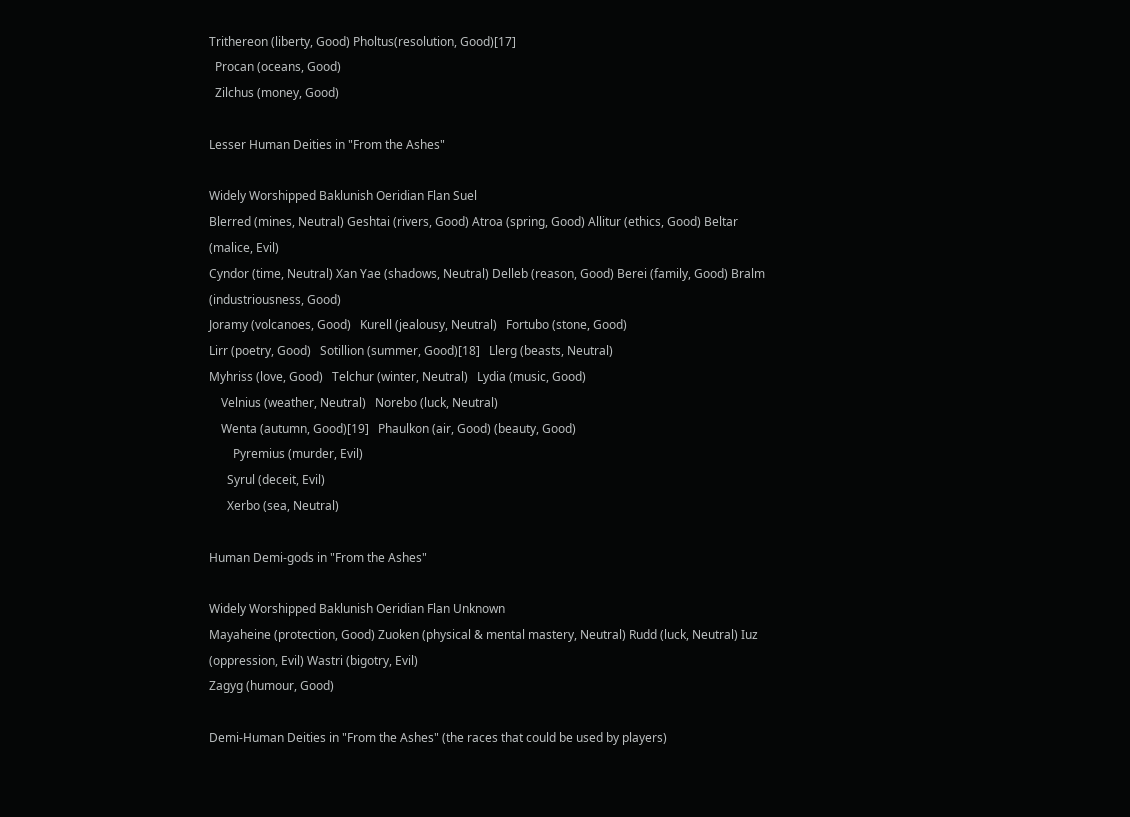Trithereon (liberty, Good) Pholtus(resolution, Good)[17]
  Procan (oceans, Good)
  Zilchus (money, Good)

Lesser Human Deities in "From the Ashes"

Widely Worshipped Baklunish Oeridian Flan Suel
Blerred (mines, Neutral) Geshtai (rivers, Good) Atroa (spring, Good) Allitur (ethics, Good) Beltar (malice, Evil)
Cyndor (time, Neutral) Xan Yae (shadows, Neutral) Delleb (reason, Good) Berei (family, Good) Bralm (industriousness, Good)
Joramy (volcanoes, Good)   Kurell (jealousy, Neutral)   Fortubo (stone, Good)
Lirr (poetry, Good)   Sotillion (summer, Good)[18]   Llerg (beasts, Neutral)
Myhriss (love, Good)   Telchur (winter, Neutral)   Lydia (music, Good)
    Velnius (weather, Neutral)   Norebo (luck, Neutral)
    Wenta (autumn, Good)[19]   Phaulkon (air, Good) (beauty, Good)
        Pyremius (murder, Evil)
      Syrul (deceit, Evil)
      Xerbo (sea, Neutral)

Human Demi-gods in "From the Ashes"

Widely Worshipped Baklunish Oeridian Flan Unknown
Mayaheine (protection, Good) Zuoken (physical & mental mastery, Neutral) Rudd (luck, Neutral) Iuz (oppression, Evil) Wastri (bigotry, Evil)
Zagyg (humour, Good)

Demi-Human Deities in "From the Ashes" (the races that could be used by players)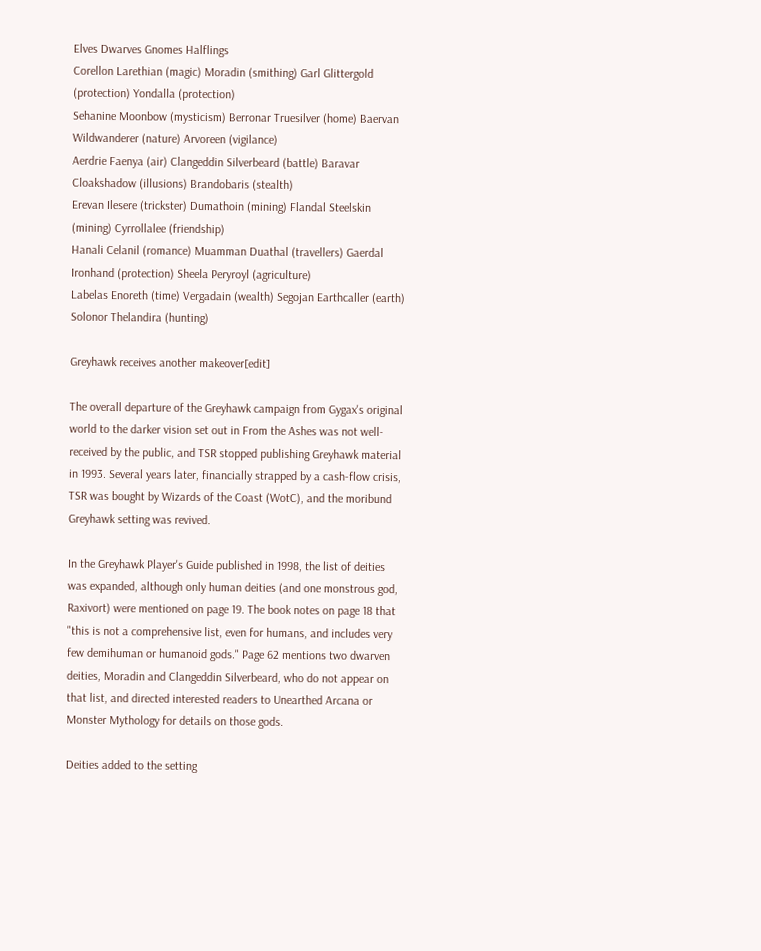Elves Dwarves Gnomes Halflings
Corellon Larethian (magic) Moradin (smithing) Garl Glittergold (protection) Yondalla (protection)
Sehanine Moonbow (mysticism) Berronar Truesilver (home) Baervan Wildwanderer (nature) Arvoreen (vigilance)
Aerdrie Faenya (air) Clangeddin Silverbeard (battle) Baravar Cloakshadow (illusions) Brandobaris (stealth)
Erevan Ilesere (trickster) Dumathoin (mining) Flandal Steelskin (mining) Cyrrollalee (friendship)
Hanali Celanil (romance) Muamman Duathal (travellers) Gaerdal Ironhand (protection) Sheela Peryroyl (agriculture)
Labelas Enoreth (time) Vergadain (wealth) Segojan Earthcaller (earth)
Solonor Thelandira (hunting)

Greyhawk receives another makeover[edit]

The overall departure of the Greyhawk campaign from Gygax's original world to the darker vision set out in From the Ashes was not well-received by the public, and TSR stopped publishing Greyhawk material in 1993. Several years later, financially strapped by a cash-flow crisis, TSR was bought by Wizards of the Coast (WotC), and the moribund Greyhawk setting was revived.

In the Greyhawk Player's Guide published in 1998, the list of deities was expanded, although only human deities (and one monstrous god, Raxivort) were mentioned on page 19. The book notes on page 18 that "this is not a comprehensive list, even for humans, and includes very few demihuman or humanoid gods." Page 62 mentions two dwarven deities, Moradin and Clangeddin Silverbeard, who do not appear on that list, and directed interested readers to Unearthed Arcana or Monster Mythology for details on those gods.

Deities added to the setting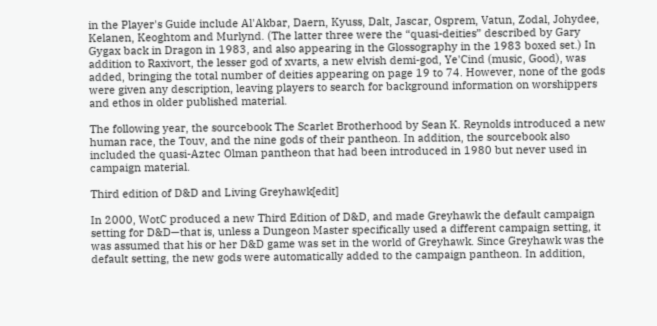in the Player's Guide include Al'Akbar, Daern, Kyuss, Dalt, Jascar, Osprem, Vatun, Zodal, Johydee, Kelanen, Keoghtom and Murlynd. (The latter three were the “quasi-deities” described by Gary Gygax back in Dragon in 1983, and also appearing in the Glossography in the 1983 boxed set.) In addition to Raxivort, the lesser god of xvarts, a new elvish demi-god, Ye'Cind (music, Good), was added, bringing the total number of deities appearing on page 19 to 74. However, none of the gods were given any description, leaving players to search for background information on worshippers and ethos in older published material.

The following year, the sourcebook The Scarlet Brotherhood by Sean K. Reynolds introduced a new human race, the Touv, and the nine gods of their pantheon. In addition, the sourcebook also included the quasi-Aztec Olman pantheon that had been introduced in 1980 but never used in campaign material.

Third edition of D&D and Living Greyhawk[edit]

In 2000, WotC produced a new Third Edition of D&D, and made Greyhawk the default campaign setting for D&D—that is, unless a Dungeon Master specifically used a different campaign setting, it was assumed that his or her D&D game was set in the world of Greyhawk. Since Greyhawk was the default setting, the new gods were automatically added to the campaign pantheon. In addition,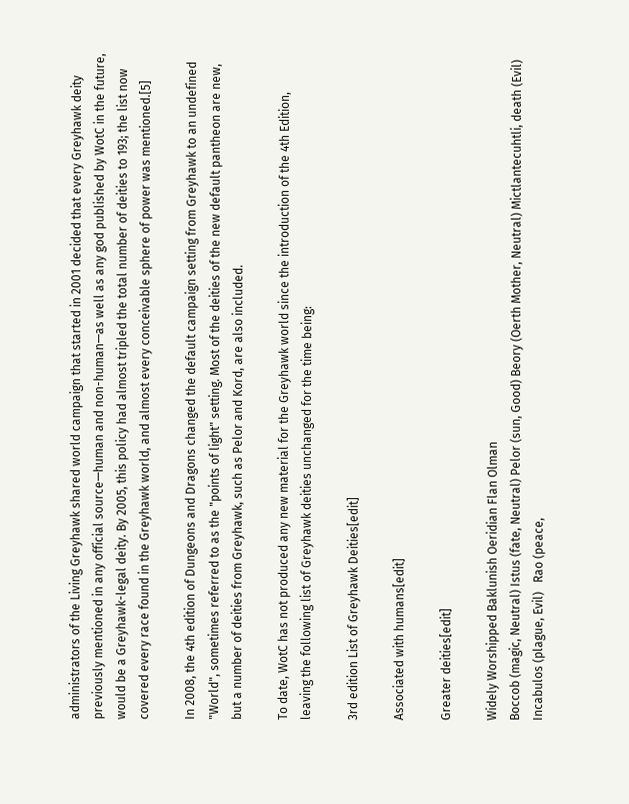administrators of the Living Greyhawk shared world campaign that started in 2001 decided that every Greyhawk deity previously mentioned in any official source—human and non-human—as well as any god published by WotC in the future, would be a Greyhawk-legal deity. By 2005, this policy had almost tripled the total number of deities to 193; the list now covered every race found in the Greyhawk world, and almost every conceivable sphere of power was mentioned.[5]

In 2008, the 4th edition of Dungeons and Dragons changed the default campaign setting from Greyhawk to an undefined "World", sometimes referred to as the "points of light" setting. Most of the deities of the new default pantheon are new, but a number of deities from Greyhawk, such as Pelor and Kord, are also included.

To date, WotC has not produced any new material for the Greyhawk world since the introduction of the 4th Edition, leaving the following list of Greyhawk deities unchanged for the time being:

3rd edition List of Greyhawk Deities[edit]

Associated with humans[edit]

Greater deities[edit]

Widely Worshipped Baklunish Oeridian Flan Olman
Boccob (magic, Neutral) Istus (fate, Neutral) Pelor (sun, Good) Beory (Oerth Mother, Neutral) Mictlantecuhtli, death (Evil)
Incabulos (plague, Evil)   Rao (peace,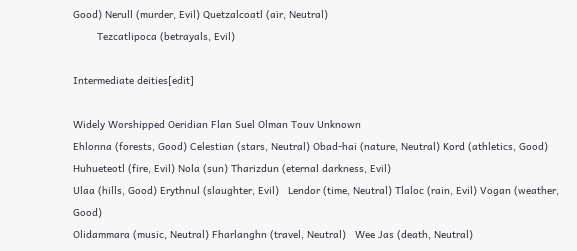Good) Nerull (murder, Evil) Quetzalcoatl (air, Neutral)
        Tezcatlipoca (betrayals, Evil)

Intermediate deities[edit]

Widely Worshipped Oeridian Flan Suel Olman Touv Unknown
Ehlonna (forests, Good) Celestian (stars, Neutral) Obad-hai (nature, Neutral) Kord (athletics, Good) Huhueteotl (fire, Evil) Nola (sun) Tharizdun (eternal darkness, Evil)
Ulaa (hills, Good) Erythnul (slaughter, Evil)   Lendor (time, Neutral) Tlaloc (rain, Evil) Vogan (weather, Good)
Olidammara (music, Neutral) Fharlanghn (travel, Neutral)   Wee Jas (death, Neutral)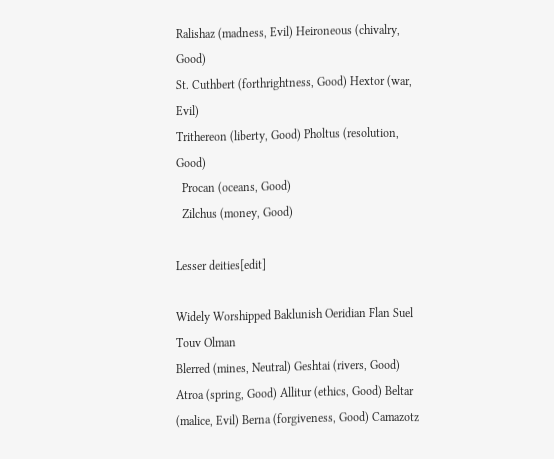Ralishaz (madness, Evil) Heironeous (chivalry, Good)
St. Cuthbert (forthrightness, Good) Hextor (war, Evil)
Trithereon (liberty, Good) Pholtus (resolution, Good)
  Procan (oceans, Good)
  Zilchus (money, Good)

Lesser deities[edit]

Widely Worshipped Baklunish Oeridian Flan Suel Touv Olman
Blerred (mines, Neutral) Geshtai (rivers, Good) Atroa (spring, Good) Allitur (ethics, Good) Beltar (malice, Evil) Berna (forgiveness, Good) Camazotz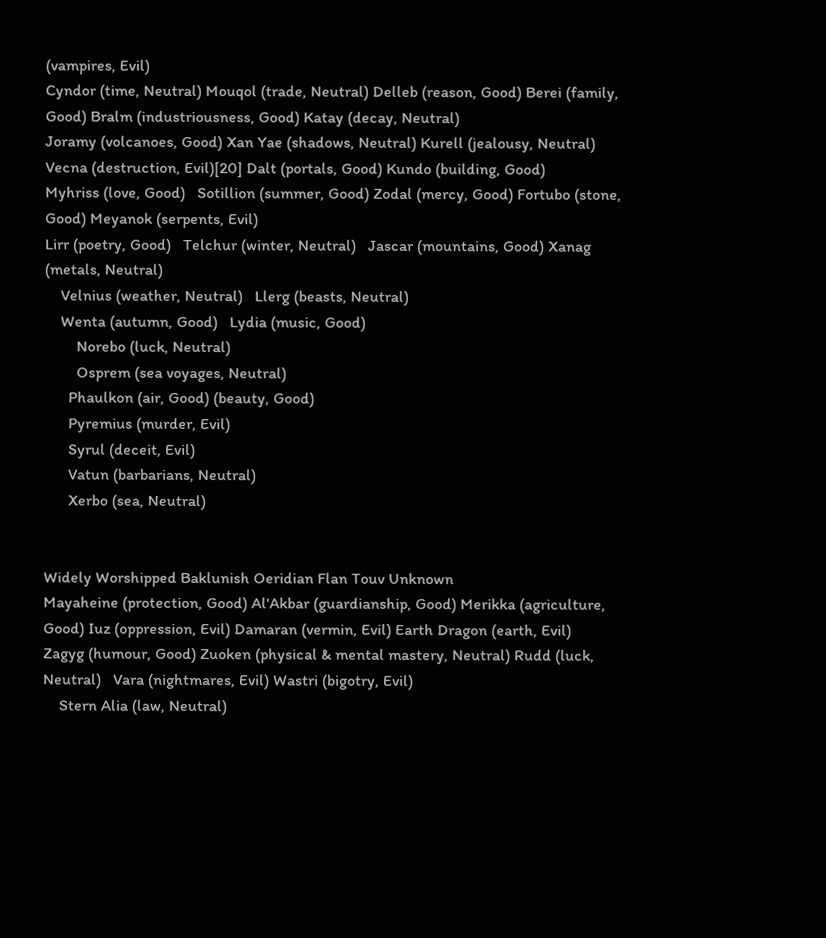(vampires, Evil)
Cyndor (time, Neutral) Mouqol (trade, Neutral) Delleb (reason, Good) Berei (family, Good) Bralm (industriousness, Good) Katay (decay, Neutral)
Joramy (volcanoes, Good) Xan Yae (shadows, Neutral) Kurell (jealousy, Neutral) Vecna (destruction, Evil)[20] Dalt (portals, Good) Kundo (building, Good)
Myhriss (love, Good)   Sotillion (summer, Good) Zodal (mercy, Good) Fortubo (stone, Good) Meyanok (serpents, Evil)
Lirr (poetry, Good)   Telchur (winter, Neutral)   Jascar (mountains, Good) Xanag (metals, Neutral)
    Velnius (weather, Neutral)   Llerg (beasts, Neutral)
    Wenta (autumn, Good)   Lydia (music, Good)
        Norebo (luck, Neutral)
        Osprem (sea voyages, Neutral)
      Phaulkon (air, Good) (beauty, Good)
      Pyremius (murder, Evil)
      Syrul (deceit, Evil)
      Vatun (barbarians, Neutral)
      Xerbo (sea, Neutral)


Widely Worshipped Baklunish Oeridian Flan Touv Unknown
Mayaheine (protection, Good) Al'Akbar (guardianship, Good) Merikka (agriculture, Good) Iuz (oppression, Evil) Damaran (vermin, Evil) Earth Dragon (earth, Evil)
Zagyg (humour, Good) Zuoken (physical & mental mastery, Neutral) Rudd (luck, Neutral)   Vara (nightmares, Evil) Wastri (bigotry, Evil)
    Stern Alia (law, Neutral)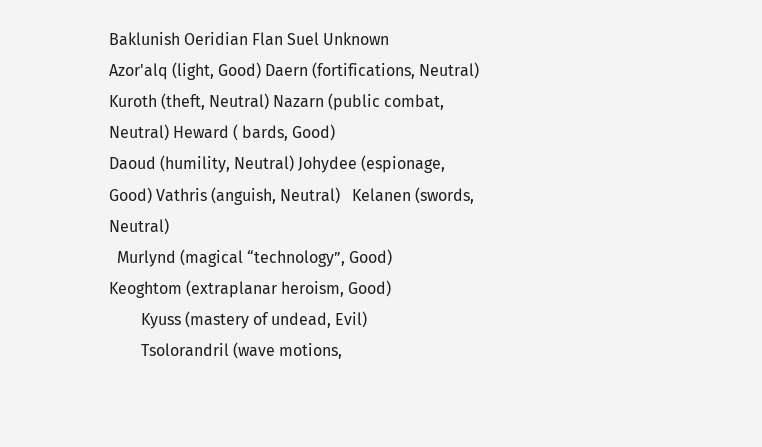Baklunish Oeridian Flan Suel Unknown
Azor'alq (light, Good) Daern (fortifications, Neutral) Kuroth (theft, Neutral) Nazarn (public combat, Neutral) Heward ( bards, Good)
Daoud (humility, Neutral) Johydee (espionage, Good) Vathris (anguish, Neutral)   Kelanen (swords, Neutral)
  Murlynd (magical “technology”, Good)     Keoghtom (extraplanar heroism, Good)
        Kyuss (mastery of undead, Evil)
        Tsolorandril (wave motions,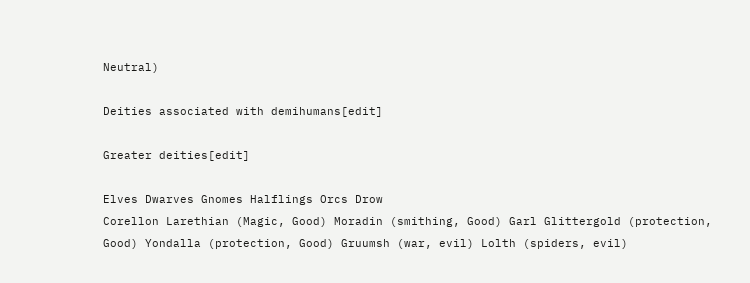Neutral)

Deities associated with demihumans[edit]

Greater deities[edit]

Elves Dwarves Gnomes Halflings Orcs Drow
Corellon Larethian (Magic, Good) Moradin (smithing, Good) Garl Glittergold (protection, Good) Yondalla (protection, Good) Gruumsh (war, evil) Lolth (spiders, evil)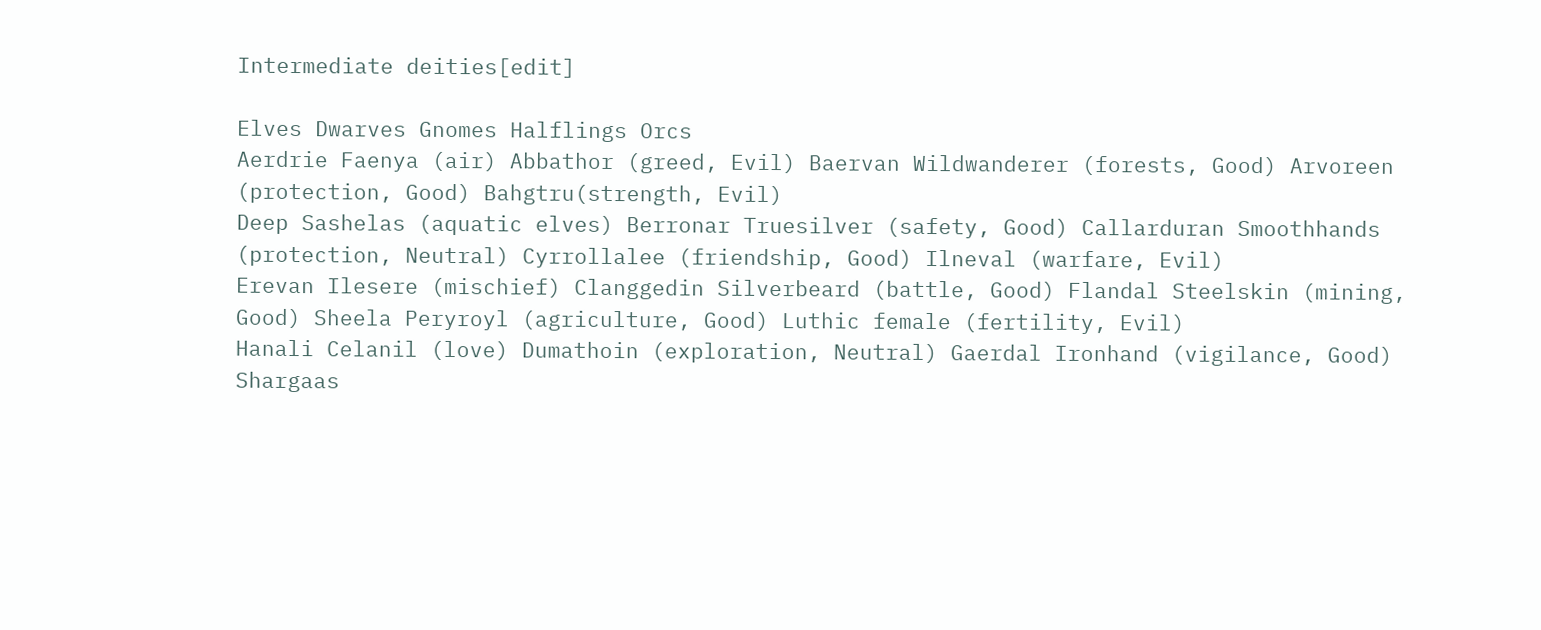Intermediate deities[edit]

Elves Dwarves Gnomes Halflings Orcs
Aerdrie Faenya (air) Abbathor (greed, Evil) Baervan Wildwanderer (forests, Good) Arvoreen (protection, Good) Bahgtru(strength, Evil)
Deep Sashelas (aquatic elves) Berronar Truesilver (safety, Good) Callarduran Smoothhands (protection, Neutral) Cyrrollalee (friendship, Good) Ilneval (warfare, Evil)
Erevan Ilesere (mischief) Clanggedin Silverbeard (battle, Good) Flandal Steelskin (mining, Good) Sheela Peryroyl (agriculture, Good) Luthic female (fertility, Evil)
Hanali Celanil (love) Dumathoin (exploration, Neutral) Gaerdal Ironhand (vigilance, Good)   Shargaas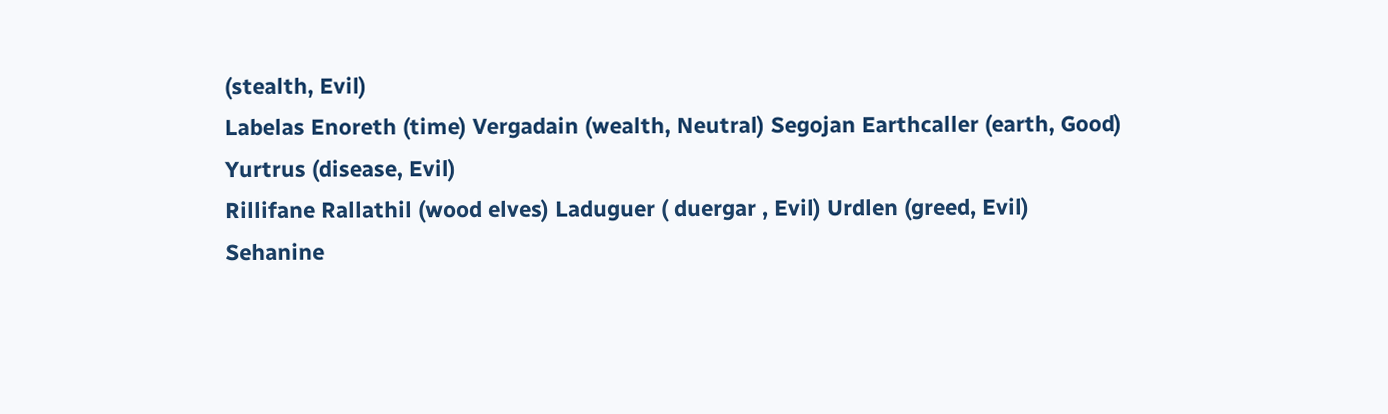(stealth, Evil)
Labelas Enoreth (time) Vergadain (wealth, Neutral) Segojan Earthcaller (earth, Good)   Yurtrus (disease, Evil)
Rillifane Rallathil (wood elves) Laduguer ( duergar , Evil) Urdlen (greed, Evil)
Sehanine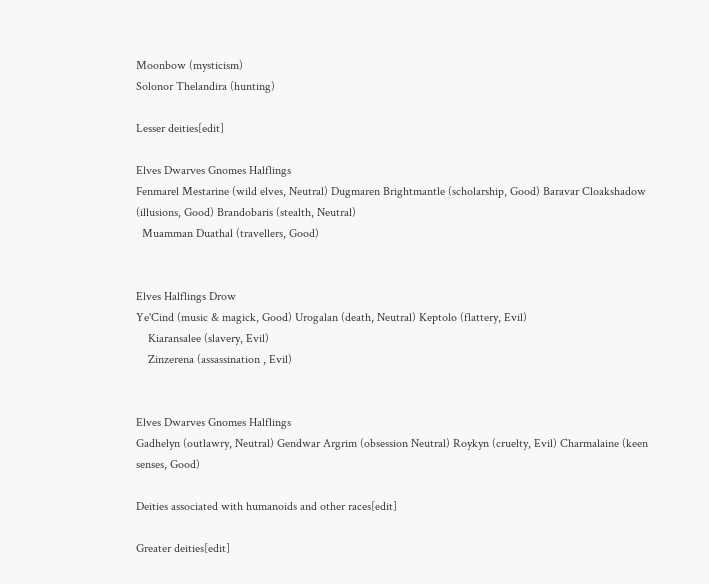Moonbow (mysticism)
Solonor Thelandira (hunting)

Lesser deities[edit]

Elves Dwarves Gnomes Halflings
Fenmarel Mestarine (wild elves, Neutral) Dugmaren Brightmantle (scholarship, Good) Baravar Cloakshadow (illusions, Good) Brandobaris (stealth, Neutral)
  Muamman Duathal (travellers, Good)


Elves Halflings Drow
Ye'Cind (music & magick, Good) Urogalan (death, Neutral) Keptolo (flattery, Evil)
    Kiaransalee (slavery, Evil)
    Zinzerena (assassination , Evil)


Elves Dwarves Gnomes Halflings
Gadhelyn (outlawry, Neutral) Gendwar Argrim (obsession Neutral) Roykyn (cruelty, Evil) Charmalaine (keen senses, Good)

Deities associated with humanoids and other races[edit]

Greater deities[edit]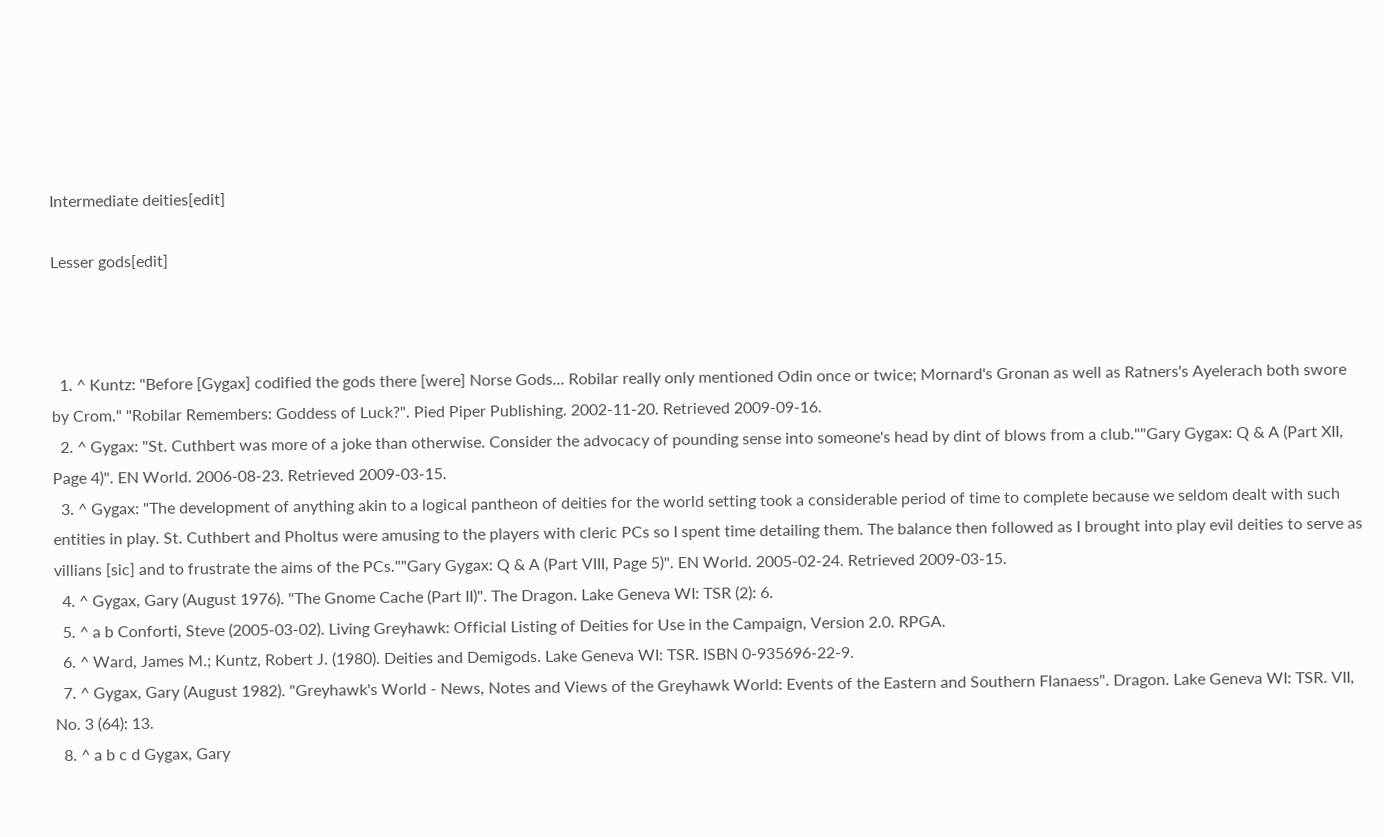Intermediate deities[edit]

Lesser gods[edit]



  1. ^ Kuntz: "Before [Gygax] codified the gods there [were] Norse Gods... Robilar really only mentioned Odin once or twice; Mornard's Gronan as well as Ratners's Ayelerach both swore by Crom." "Robilar Remembers: Goddess of Luck?". Pied Piper Publishing. 2002-11-20. Retrieved 2009-09-16.
  2. ^ Gygax: "St. Cuthbert was more of a joke than otherwise. Consider the advocacy of pounding sense into someone's head by dint of blows from a club.""Gary Gygax: Q & A (Part XII, Page 4)". EN World. 2006-08-23. Retrieved 2009-03-15.
  3. ^ Gygax: "The development of anything akin to a logical pantheon of deities for the world setting took a considerable period of time to complete because we seldom dealt with such entities in play. St. Cuthbert and Pholtus were amusing to the players with cleric PCs so I spent time detailing them. The balance then followed as I brought into play evil deities to serve as villians [sic] and to frustrate the aims of the PCs.""Gary Gygax: Q & A (Part VIII, Page 5)". EN World. 2005-02-24. Retrieved 2009-03-15.
  4. ^ Gygax, Gary (August 1976). "The Gnome Cache (Part II)". The Dragon. Lake Geneva WI: TSR (2): 6.
  5. ^ a b Conforti, Steve (2005-03-02). Living Greyhawk: Official Listing of Deities for Use in the Campaign, Version 2.0. RPGA.
  6. ^ Ward, James M.; Kuntz, Robert J. (1980). Deities and Demigods. Lake Geneva WI: TSR. ISBN 0-935696-22-9.
  7. ^ Gygax, Gary (August 1982). "Greyhawk's World - News, Notes and Views of the Greyhawk World: Events of the Eastern and Southern Flanaess". Dragon. Lake Geneva WI: TSR. VII, No. 3 (64): 13.
  8. ^ a b c d Gygax, Gary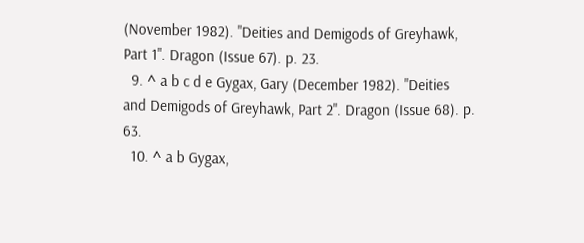(November 1982). "Deities and Demigods of Greyhawk, Part 1". Dragon (Issue 67). p. 23.
  9. ^ a b c d e Gygax, Gary (December 1982). "Deities and Demigods of Greyhawk, Part 2". Dragon (Issue 68). p. 63.
  10. ^ a b Gygax,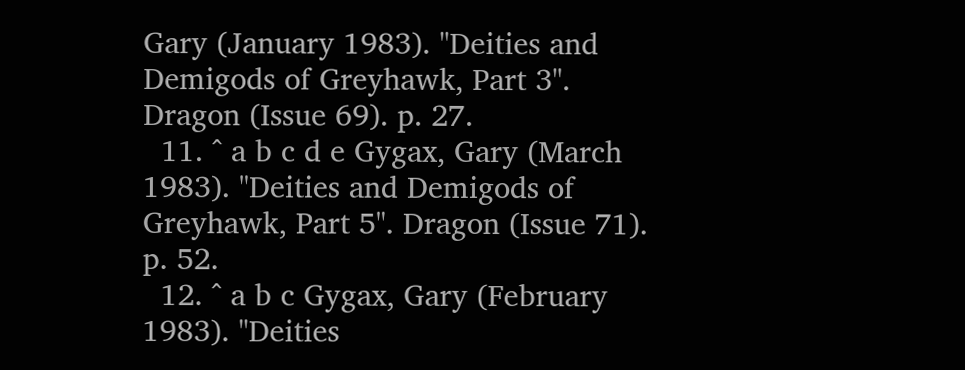Gary (January 1983). "Deities and Demigods of Greyhawk, Part 3". Dragon (Issue 69). p. 27.
  11. ^ a b c d e Gygax, Gary (March 1983). "Deities and Demigods of Greyhawk, Part 5". Dragon (Issue 71). p. 52.
  12. ^ a b c Gygax, Gary (February 1983). "Deities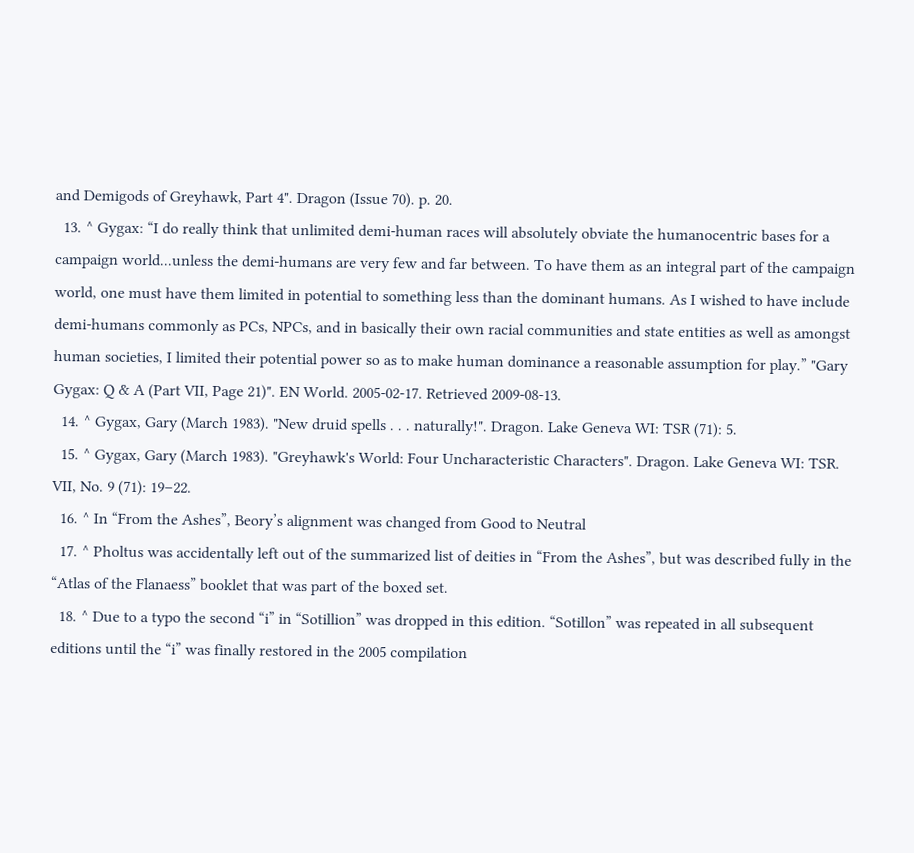and Demigods of Greyhawk, Part 4". Dragon (Issue 70). p. 20.
  13. ^ Gygax: “I do really think that unlimited demi-human races will absolutely obviate the humanocentric bases for a campaign world...unless the demi-humans are very few and far between. To have them as an integral part of the campaign world, one must have them limited in potential to something less than the dominant humans. As I wished to have include demi-humans commonly as PCs, NPCs, and in basically their own racial communities and state entities as well as amongst human societies, I limited their potential power so as to make human dominance a reasonable assumption for play.” "Gary Gygax: Q & A (Part VII, Page 21)". EN World. 2005-02-17. Retrieved 2009-08-13.
  14. ^ Gygax, Gary (March 1983). "New druid spells . . . naturally!". Dragon. Lake Geneva WI: TSR (71): 5.
  15. ^ Gygax, Gary (March 1983). "Greyhawk's World: Four Uncharacteristic Characters". Dragon. Lake Geneva WI: TSR. VII, No. 9 (71): 19–22.
  16. ^ In “From the Ashes”, Beory’s alignment was changed from Good to Neutral
  17. ^ Pholtus was accidentally left out of the summarized list of deities in “From the Ashes”, but was described fully in the “Atlas of the Flanaess” booklet that was part of the boxed set.
  18. ^ Due to a typo the second “i” in “Sotillion” was dropped in this edition. “Sotillon” was repeated in all subsequent editions until the “i” was finally restored in the 2005 compilation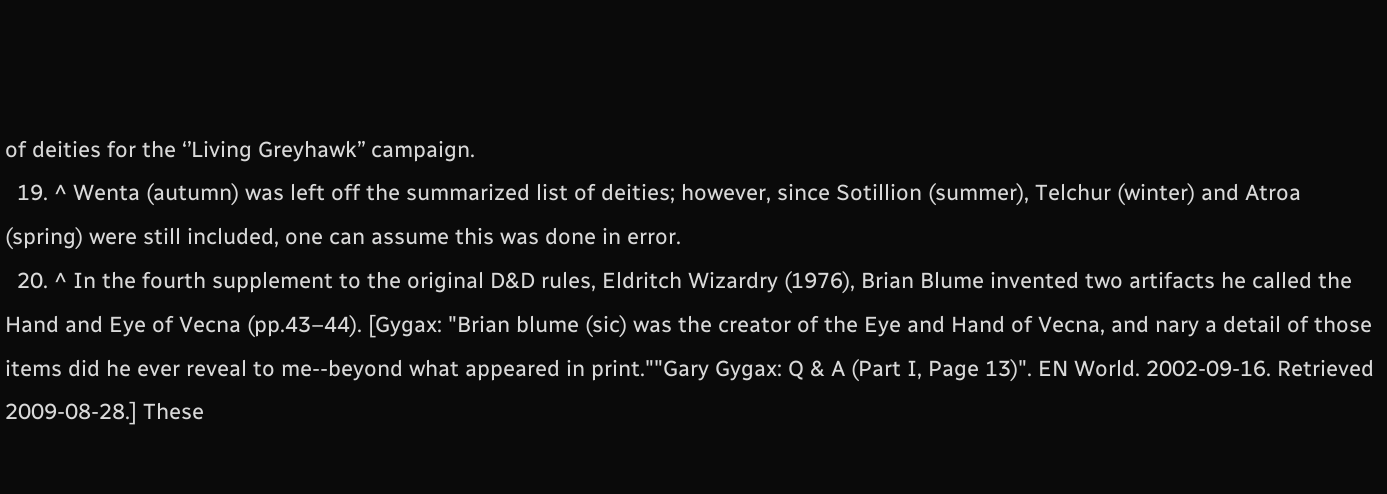of deities for the ‘’Living Greyhawk’’ campaign.
  19. ^ Wenta (autumn) was left off the summarized list of deities; however, since Sotillion (summer), Telchur (winter) and Atroa (spring) were still included, one can assume this was done in error.
  20. ^ In the fourth supplement to the original D&D rules, Eldritch Wizardry (1976), Brian Blume invented two artifacts he called the Hand and Eye of Vecna (pp.43–44). [Gygax: "Brian blume (sic) was the creator of the Eye and Hand of Vecna, and nary a detail of those items did he ever reveal to me--beyond what appeared in print.""Gary Gygax: Q & A (Part I, Page 13)". EN World. 2002-09-16. Retrieved 2009-08-28.] These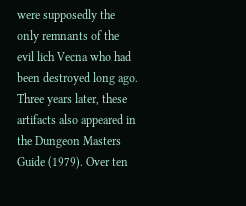were supposedly the only remnants of the evil lich Vecna who had been destroyed long ago. Three years later, these artifacts also appeared in the Dungeon Masters Guide (1979). Over ten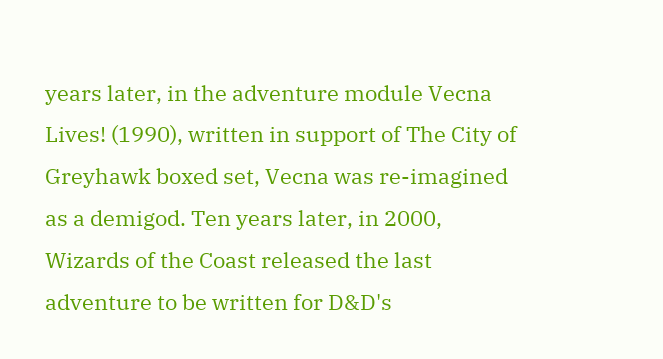years later, in the adventure module Vecna Lives! (1990), written in support of The City of Greyhawk boxed set, Vecna was re-imagined as a demigod. Ten years later, in 2000, Wizards of the Coast released the last adventure to be written for D&D's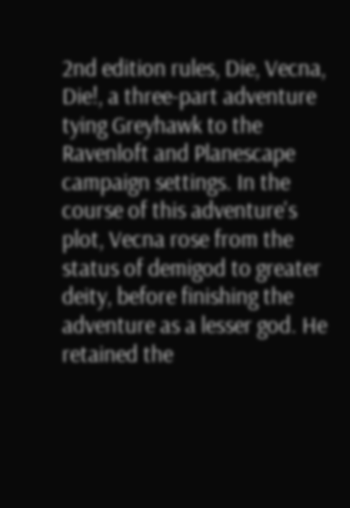2nd edition rules, Die, Vecna, Die!, a three-part adventure tying Greyhawk to the Ravenloft and Planescape campaign settings. In the course of this adventure's plot, Vecna rose from the status of demigod to greater deity, before finishing the adventure as a lesser god. He retained the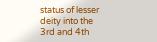status of lesser deity into the 3rd and 4th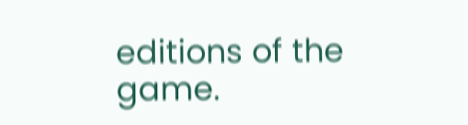editions of the game.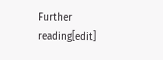Further reading[edit]